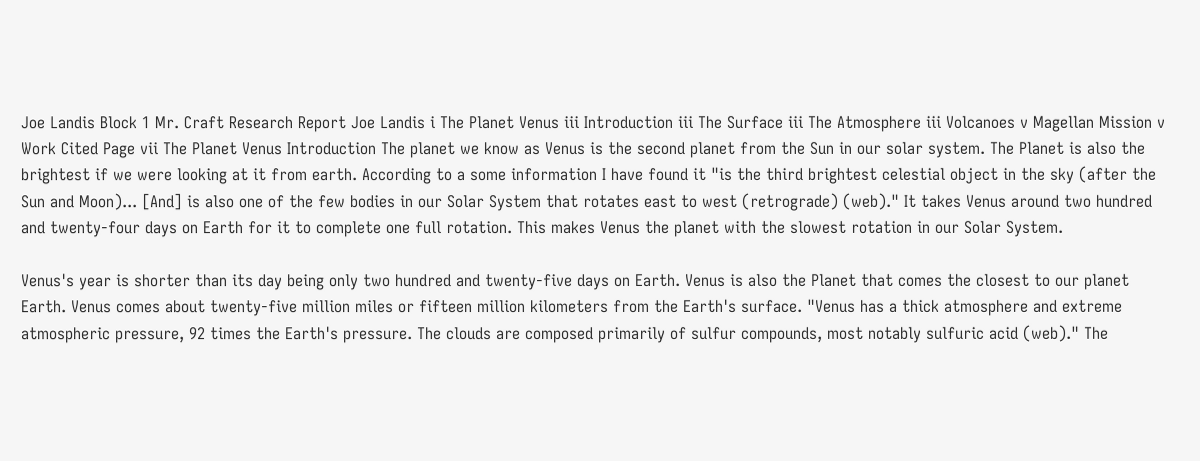Joe Landis Block 1 Mr. Craft Research Report Joe Landis i The Planet Venus iii Introduction iii The Surface iii The Atmosphere iii Volcanoes v Magellan Mission v Work Cited Page vii The Planet Venus Introduction The planet we know as Venus is the second planet from the Sun in our solar system. The Planet is also the brightest if we were looking at it from earth. According to a some information I have found it "is the third brightest celestial object in the sky (after the Sun and Moon)... [And] is also one of the few bodies in our Solar System that rotates east to west (retrograde) (web)." It takes Venus around two hundred and twenty-four days on Earth for it to complete one full rotation. This makes Venus the planet with the slowest rotation in our Solar System.

Venus's year is shorter than its day being only two hundred and twenty-five days on Earth. Venus is also the Planet that comes the closest to our planet Earth. Venus comes about twenty-five million miles or fifteen million kilometers from the Earth's surface. "Venus has a thick atmosphere and extreme atmospheric pressure, 92 times the Earth's pressure. The clouds are composed primarily of sulfur compounds, most notably sulfuric acid (web)." The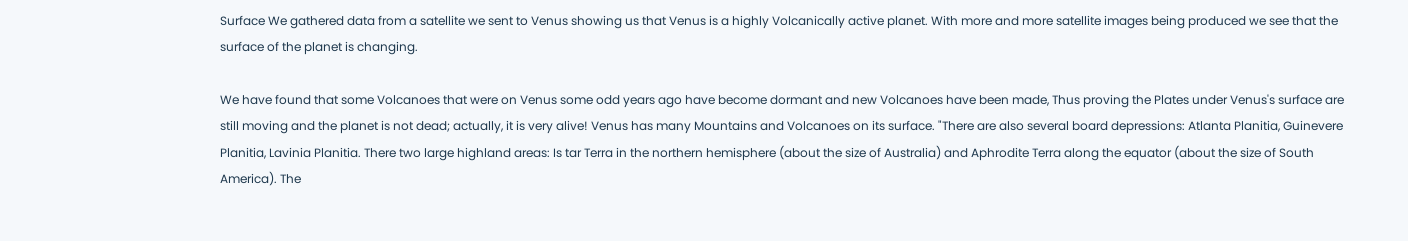Surface We gathered data from a satellite we sent to Venus showing us that Venus is a highly Volcanically active planet. With more and more satellite images being produced we see that the surface of the planet is changing.

We have found that some Volcanoes that were on Venus some odd years ago have become dormant and new Volcanoes have been made, Thus proving the Plates under Venus's surface are still moving and the planet is not dead; actually, it is very alive! Venus has many Mountains and Volcanoes on its surface. "There are also several board depressions: Atlanta Planitia, Guinevere Planitia, Lavinia Planitia. There two large highland areas: Is tar Terra in the northern hemisphere (about the size of Australia) and Aphrodite Terra along the equator (about the size of South America). The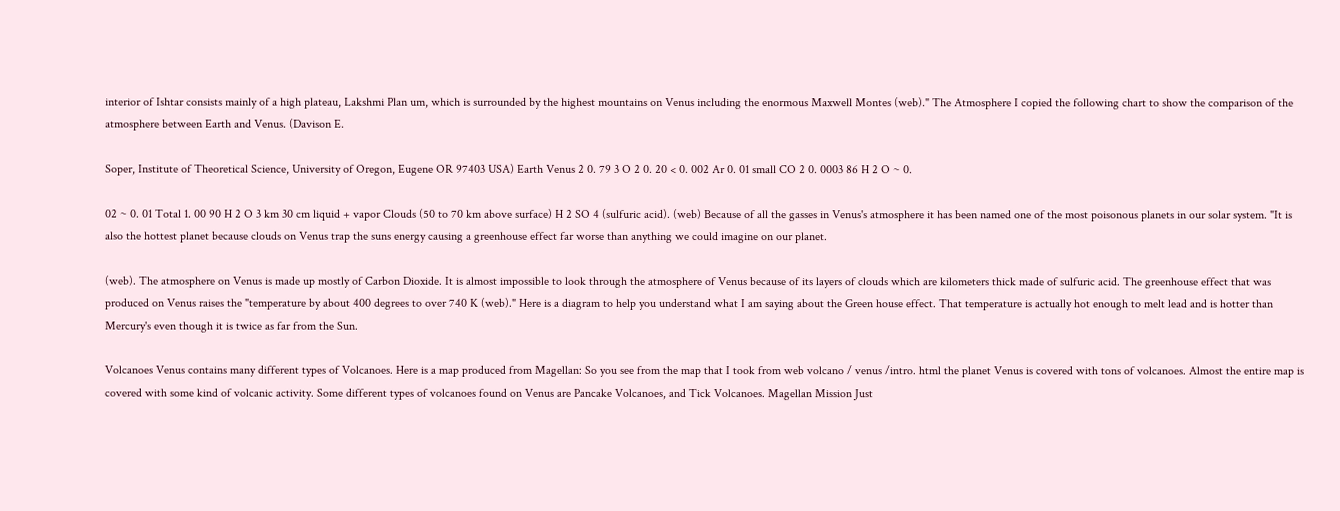interior of Ishtar consists mainly of a high plateau, Lakshmi Plan um, which is surrounded by the highest mountains on Venus including the enormous Maxwell Montes (web)." The Atmosphere I copied the following chart to show the comparison of the atmosphere between Earth and Venus. (Davison E.

Soper, Institute of Theoretical Science, University of Oregon, Eugene OR 97403 USA) Earth Venus 2 0. 79 3 O 2 0. 20 < 0. 002 Ar 0. 01 small CO 2 0. 0003 86 H 2 O ~ 0.

02 ~ 0. 01 Total 1. 00 90 H 2 O 3 km 30 cm liquid + vapor Clouds (50 to 70 km above surface) H 2 SO 4 (sulfuric acid). (web) Because of all the gasses in Venus's atmosphere it has been named one of the most poisonous planets in our solar system. "It is also the hottest planet because clouds on Venus trap the suns energy causing a greenhouse effect far worse than anything we could imagine on our planet.

(web). The atmosphere on Venus is made up mostly of Carbon Dioxide. It is almost impossible to look through the atmosphere of Venus because of its layers of clouds which are kilometers thick made of sulfuric acid. The greenhouse effect that was produced on Venus raises the "temperature by about 400 degrees to over 740 K (web)." Here is a diagram to help you understand what I am saying about the Green house effect. That temperature is actually hot enough to melt lead and is hotter than Mercury's even though it is twice as far from the Sun.

Volcanoes Venus contains many different types of Volcanoes. Here is a map produced from Magellan: So you see from the map that I took from web volcano / venus /intro. html the planet Venus is covered with tons of volcanoes. Almost the entire map is covered with some kind of volcanic activity. Some different types of volcanoes found on Venus are Pancake Volcanoes, and Tick Volcanoes. Magellan Mission Just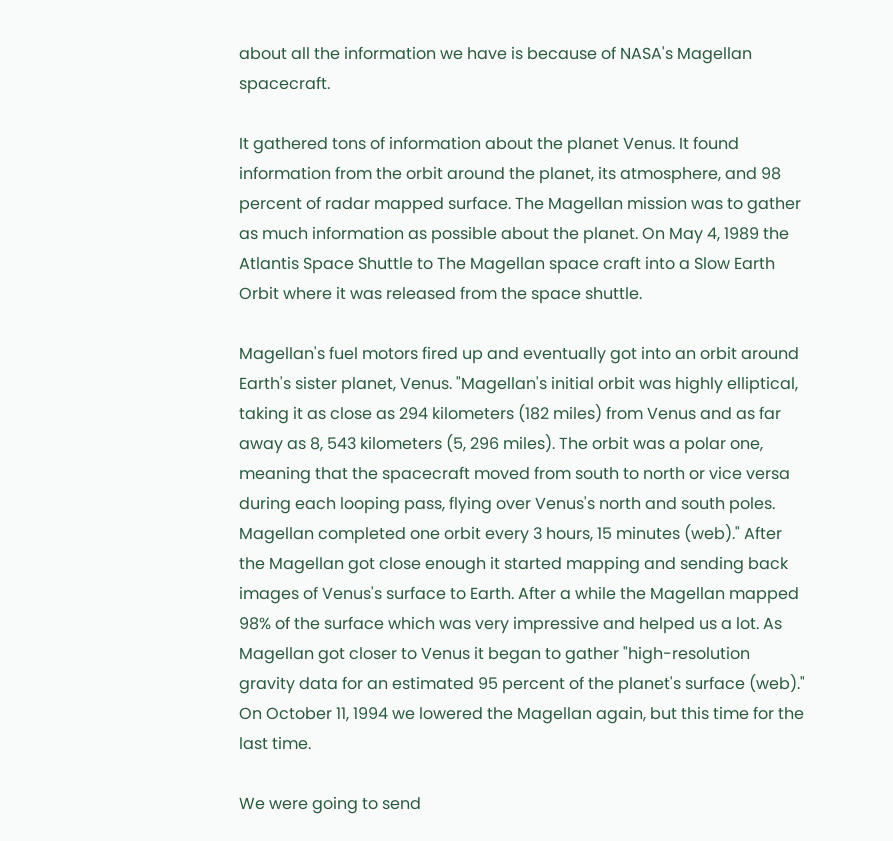about all the information we have is because of NASA's Magellan spacecraft.

It gathered tons of information about the planet Venus. It found information from the orbit around the planet, its atmosphere, and 98 percent of radar mapped surface. The Magellan mission was to gather as much information as possible about the planet. On May 4, 1989 the Atlantis Space Shuttle to The Magellan space craft into a Slow Earth Orbit where it was released from the space shuttle.

Magellan's fuel motors fired up and eventually got into an orbit around Earth's sister planet, Venus. "Magellan's initial orbit was highly elliptical, taking it as close as 294 kilometers (182 miles) from Venus and as far away as 8, 543 kilometers (5, 296 miles). The orbit was a polar one, meaning that the spacecraft moved from south to north or vice versa during each looping pass, flying over Venus's north and south poles. Magellan completed one orbit every 3 hours, 15 minutes (web)." After the Magellan got close enough it started mapping and sending back images of Venus's surface to Earth. After a while the Magellan mapped 98% of the surface which was very impressive and helped us a lot. As Magellan got closer to Venus it began to gather "high-resolution gravity data for an estimated 95 percent of the planet's surface (web)." On October 11, 1994 we lowered the Magellan again, but this time for the last time.

We were going to send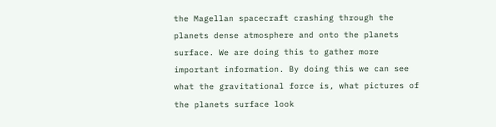the Magellan spacecraft crashing through the planets dense atmosphere and onto the planets surface. We are doing this to gather more important information. By doing this we can see what the gravitational force is, what pictures of the planets surface look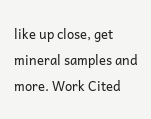like up close, get mineral samples and more. Work Cited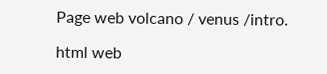Page web volcano / venus /intro.

html web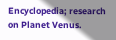Encyclopedia; research on Planet Venus.